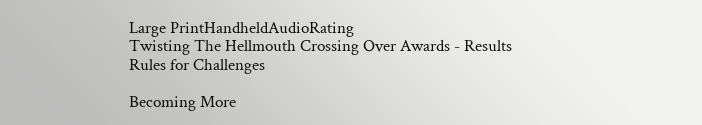Large PrintHandheldAudioRating
Twisting The Hellmouth Crossing Over Awards - Results
Rules for Challenges

Becoming More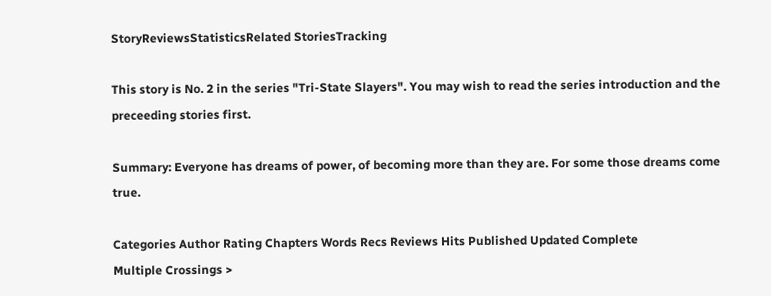StoryReviewsStatisticsRelated StoriesTracking

This story is No. 2 in the series "Tri-State Slayers". You may wish to read the series introduction and the preceeding stories first.

Summary: Everyone has dreams of power, of becoming more than they are. For some those dreams come true.

Categories Author Rating Chapters Words Recs Reviews Hits Published Updated Complete
Multiple Crossings >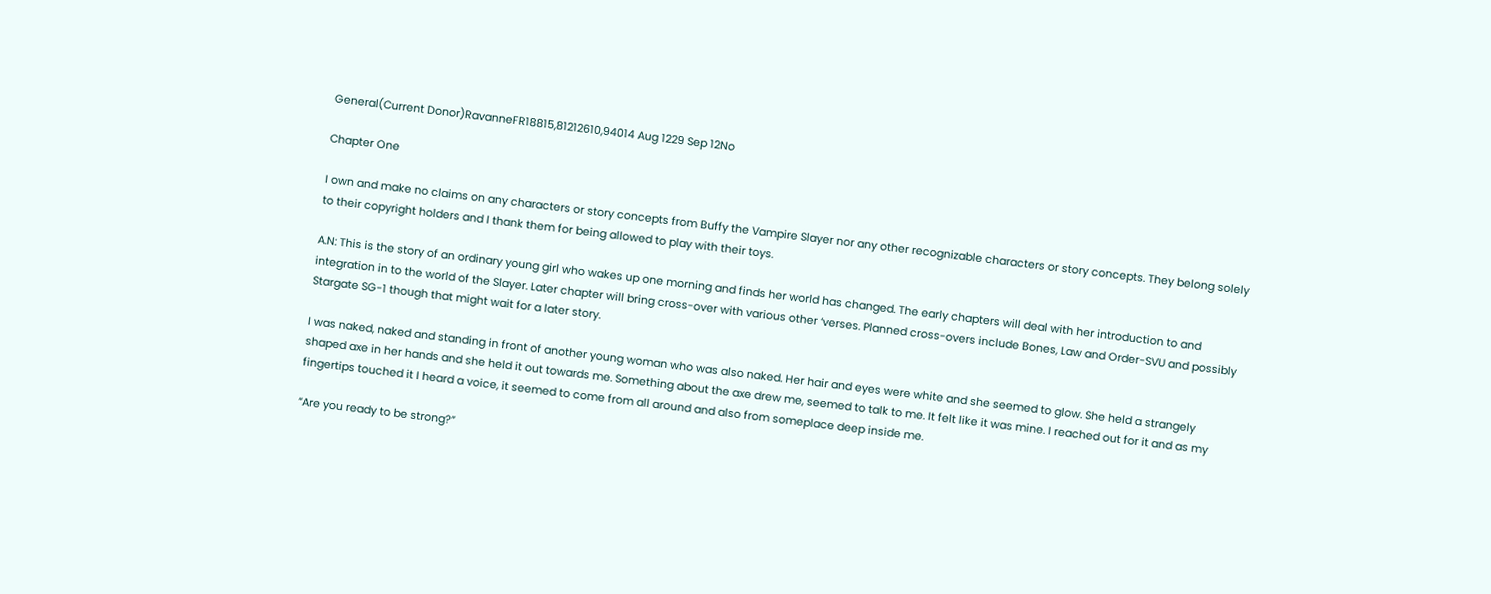General(Current Donor)RavanneFR18815,81212610,94014 Aug 1229 Sep 12No

Chapter One

I own and make no claims on any characters or story concepts from Buffy the Vampire Slayer nor any other recognizable characters or story concepts. They belong solely to their copyright holders and I thank them for being allowed to play with their toys.

A.N: This is the story of an ordinary young girl who wakes up one morning and finds her world has changed. The early chapters will deal with her introduction to and integration in to the world of the Slayer. Later chapter will bring cross-over with various other ‘verses. Planned cross-overs include Bones, Law and Order-SVU and possibly Stargate SG-1 though that might wait for a later story.

I was naked, naked and standing in front of another young woman who was also naked. Her hair and eyes were white and she seemed to glow. She held a strangely shaped axe in her hands and she held it out towards me. Something about the axe drew me, seemed to talk to me. It felt like it was mine. I reached out for it and as my fingertips touched it I heard a voice, it seemed to come from all around and also from someplace deep inside me.

“Are you ready to be strong?”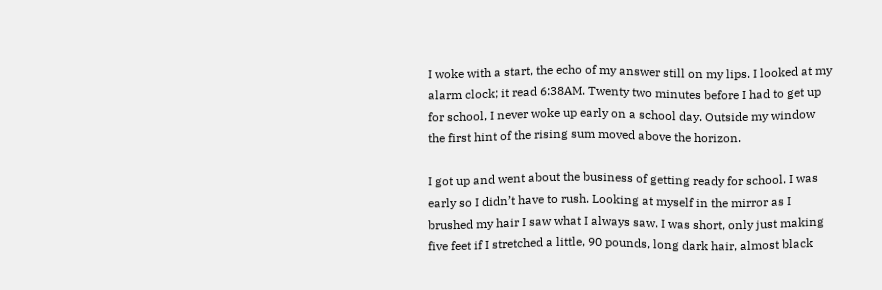I woke with a start, the echo of my answer still on my lips. I looked at my alarm clock; it read 6:38AM. Twenty two minutes before I had to get up for school, I never woke up early on a school day. Outside my window the first hint of the rising sum moved above the horizon.

I got up and went about the business of getting ready for school. I was early so I didn’t have to rush. Looking at myself in the mirror as I brushed my hair I saw what I always saw. I was short, only just making five feet if I stretched a little, 90 pounds, long dark hair, almost black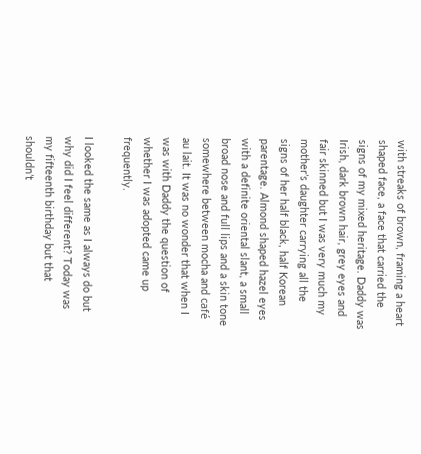with streaks of brown, framing a heart shaped face, a face that carried the signs of my mixed heritage. Daddy was Irish, dark brown hair, grey eyes and fair skinned but I was very much my mother’s daughter carrying all the signs of her half black, half Korean parentage. Almond shaped hazel eyes with a definite oriental slant, a small broad nose and full lips and a skin tone somewhere between mocha and café au lait. It was no wonder that when I was with Daddy the question of whether I was adopted came up frequently.

I looked the same as I always do but why did I feel different? Today was my fifteenth birthday but that shouldn’t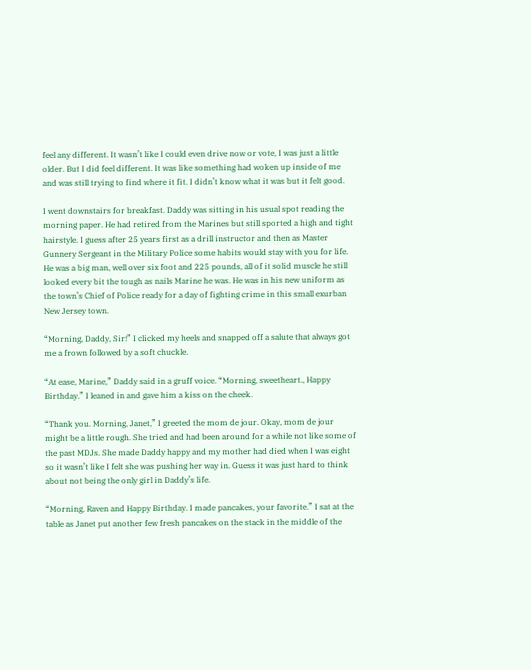feel any different. It wasn’t like I could even drive now or vote, I was just a little older. But I did feel different. It was like something had woken up inside of me and was still trying to find where it fit. I didn’t know what it was but it felt good.

I went downstairs for breakfast. Daddy was sitting in his usual spot reading the morning paper. He had retired from the Marines but still sported a high and tight hairstyle. I guess after 25 years first as a drill instructor and then as Master Gunnery Sergeant in the Military Police some habits would stay with you for life. He was a big man, well over six foot and 225 pounds, all of it solid muscle he still looked every bit the tough as nails Marine he was. He was in his new uniform as the town’s Chief of Police ready for a day of fighting crime in this small exurban New Jersey town.

“Morning, Daddy, Sir!” I clicked my heels and snapped off a salute that always got me a frown followed by a soft chuckle.

“At ease, Marine,” Daddy said in a gruff voice. “Morning, sweetheart., Happy Birthday.” I leaned in and gave him a kiss on the cheek.

“Thank you. Morning, Janet,” I greeted the mom de jour. Okay, mom de jour might be a little rough. She tried and had been around for a while not like some of the past MDJs. She made Daddy happy and my mother had died when I was eight so it wasn’t like I felt she was pushing her way in. Guess it was just hard to think about not being the only girl in Daddy’s life.

“Morning, Raven and Happy Birthday. I made pancakes, your favorite.” I sat at the table as Janet put another few fresh pancakes on the stack in the middle of the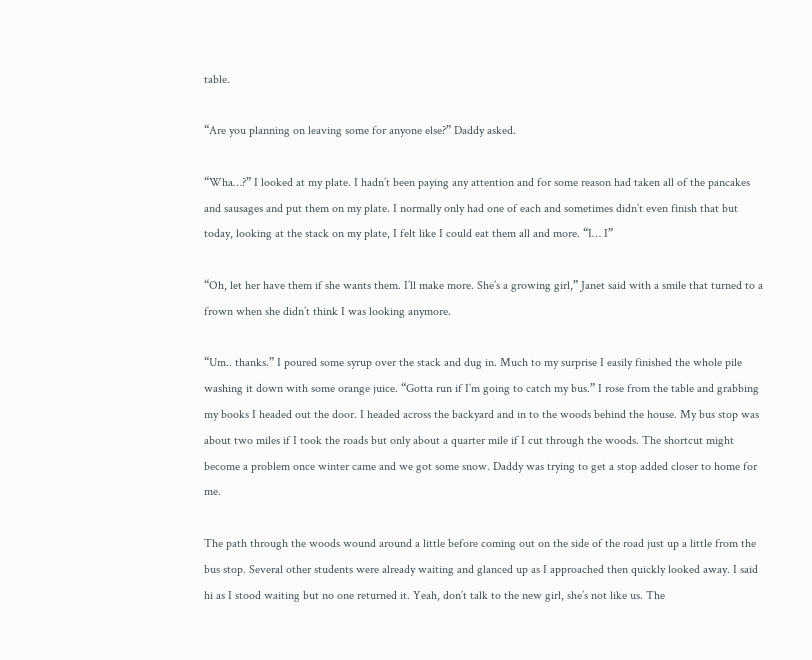table.

“Are you planning on leaving some for anyone else?” Daddy asked.

“Wha…?” I looked at my plate. I hadn’t been paying any attention and for some reason had taken all of the pancakes and sausages and put them on my plate. I normally only had one of each and sometimes didn’t even finish that but today, looking at the stack on my plate, I felt like I could eat them all and more. “I… I”

“Oh, let her have them if she wants them. I’ll make more. She’s a growing girl,” Janet said with a smile that turned to a frown when she didn’t think I was looking anymore.

“Um.. thanks.” I poured some syrup over the stack and dug in. Much to my surprise I easily finished the whole pile washing it down with some orange juice. “Gotta run if I’m going to catch my bus.” I rose from the table and grabbing my books I headed out the door. I headed across the backyard and in to the woods behind the house. My bus stop was about two miles if I took the roads but only about a quarter mile if I cut through the woods. The shortcut might become a problem once winter came and we got some snow. Daddy was trying to get a stop added closer to home for me.

The path through the woods wound around a little before coming out on the side of the road just up a little from the bus stop. Several other students were already waiting and glanced up as I approached then quickly looked away. I said hi as I stood waiting but no one returned it. Yeah, don’t talk to the new girl, she’s not like us. The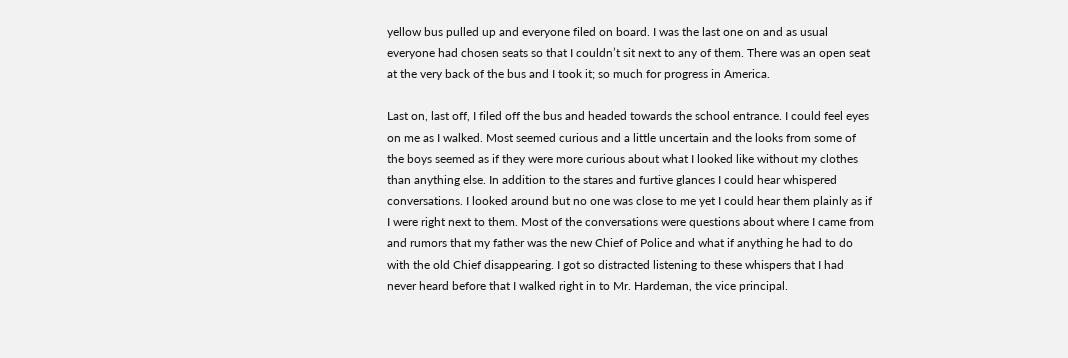yellow bus pulled up and everyone filed on board. I was the last one on and as usual everyone had chosen seats so that I couldn’t sit next to any of them. There was an open seat at the very back of the bus and I took it; so much for progress in America.

Last on, last off, I filed off the bus and headed towards the school entrance. I could feel eyes on me as I walked. Most seemed curious and a little uncertain and the looks from some of the boys seemed as if they were more curious about what I looked like without my clothes than anything else. In addition to the stares and furtive glances I could hear whispered conversations. I looked around but no one was close to me yet I could hear them plainly as if I were right next to them. Most of the conversations were questions about where I came from and rumors that my father was the new Chief of Police and what if anything he had to do with the old Chief disappearing. I got so distracted listening to these whispers that I had never heard before that I walked right in to Mr. Hardeman, the vice principal.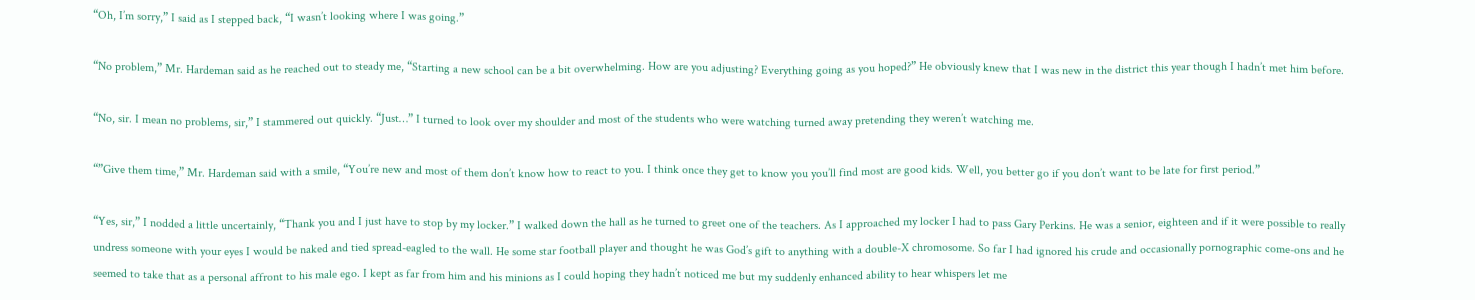“Oh, I’m sorry,” I said as I stepped back, “I wasn’t looking where I was going.”

“No problem,” Mr. Hardeman said as he reached out to steady me, “Starting a new school can be a bit overwhelming. How are you adjusting? Everything going as you hoped?” He obviously knew that I was new in the district this year though I hadn’t met him before.

“No, sir. I mean no problems, sir,” I stammered out quickly. “Just…” I turned to look over my shoulder and most of the students who were watching turned away pretending they weren’t watching me.

“”Give them time,” Mr. Hardeman said with a smile, “You’re new and most of them don’t know how to react to you. I think once they get to know you you’ll find most are good kids. Well, you better go if you don’t want to be late for first period.”

“Yes, sir,” I nodded a little uncertainly, “Thank you and I just have to stop by my locker.” I walked down the hall as he turned to greet one of the teachers. As I approached my locker I had to pass Gary Perkins. He was a senior, eighteen and if it were possible to really undress someone with your eyes I would be naked and tied spread-eagled to the wall. He some star football player and thought he was God’s gift to anything with a double-X chromosome. So far I had ignored his crude and occasionally pornographic come-ons and he seemed to take that as a personal affront to his male ego. I kept as far from him and his minions as I could hoping they hadn’t noticed me but my suddenly enhanced ability to hear whispers let me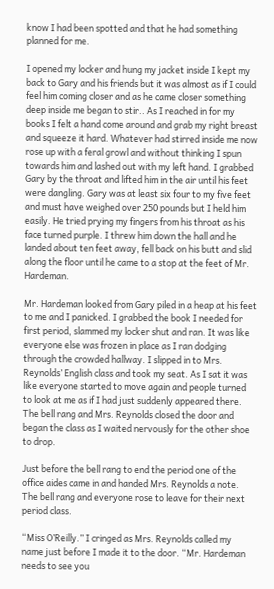know I had been spotted and that he had something planned for me.

I opened my locker and hung my jacket inside I kept my back to Gary and his friends but it was almost as if I could feel him coming closer and as he came closer something deep inside me began to stir.. As I reached in for my books I felt a hand come around and grab my right breast and squeeze it hard. Whatever had stirred inside me now rose up with a feral growl and without thinking I spun towards him and lashed out with my left hand. I grabbed Gary by the throat and lifted him in the air until his feet were dangling. Gary was at least six four to my five feet and must have weighed over 250 pounds but I held him easily. He tried prying my fingers from his throat as his face turned purple. I threw him down the hall and he landed about ten feet away, fell back on his butt and slid along the floor until he came to a stop at the feet of Mr. Hardeman.

Mr. Hardeman looked from Gary piled in a heap at his feet to me and I panicked. I grabbed the book I needed for first period, slammed my locker shut and ran. It was like everyone else was frozen in place as I ran dodging through the crowded hallway. I slipped in to Mrs. Reynolds’ English class and took my seat. As I sat it was like everyone started to move again and people turned to look at me as if I had just suddenly appeared there. The bell rang and Mrs. Reynolds closed the door and began the class as I waited nervously for the other shoe to drop.

Just before the bell rang to end the period one of the office aides came in and handed Mrs. Reynolds a note. The bell rang and everyone rose to leave for their next period class.

“Miss O’Reilly.” I cringed as Mrs. Reynolds called my name just before I made it to the door. “Mr. Hardeman needs to see you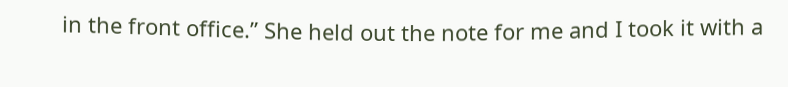in the front office.” She held out the note for me and I took it with a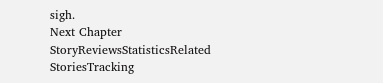sigh.
Next Chapter
StoryReviewsStatisticsRelated StoriesTracking